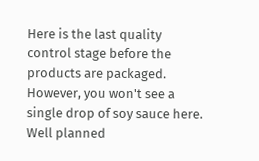Here is the last quality control stage before the products are packaged. However, you won't see a single drop of soy sauce here. Well planned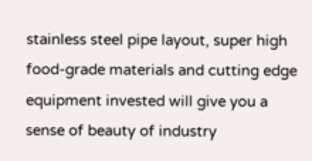stainless steel pipe layout, super high food-grade materials and cutting edge equipment invested will give you a sense of beauty of industry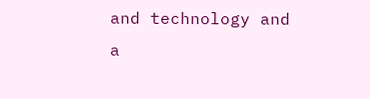and technology and a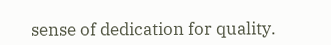sense of dedication for quality.